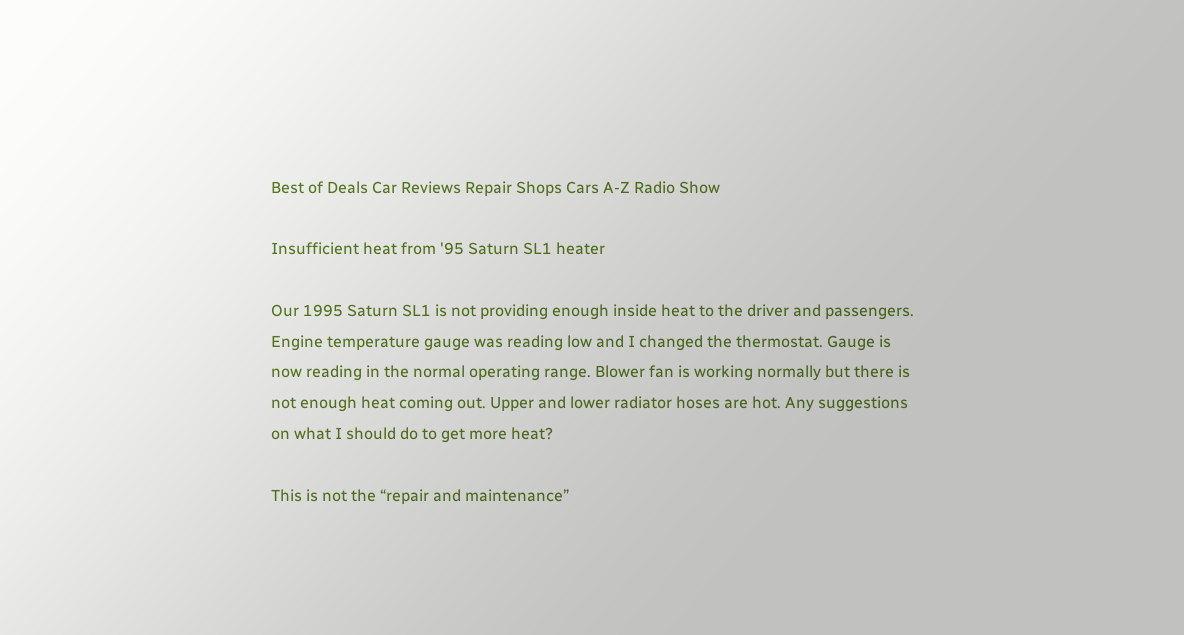Best of Deals Car Reviews Repair Shops Cars A-Z Radio Show

Insufficient heat from '95 Saturn SL1 heater

Our 1995 Saturn SL1 is not providing enough inside heat to the driver and passengers. Engine temperature gauge was reading low and I changed the thermostat. Gauge is now reading in the normal operating range. Blower fan is working normally but there is not enough heat coming out. Upper and lower radiator hoses are hot. Any suggestions on what I should do to get more heat?

This is not the “repair and maintenance”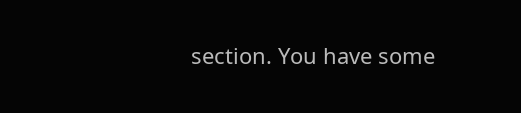section. You have some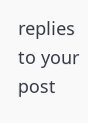replies to your post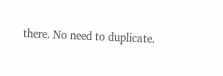there. No need to duplicate.